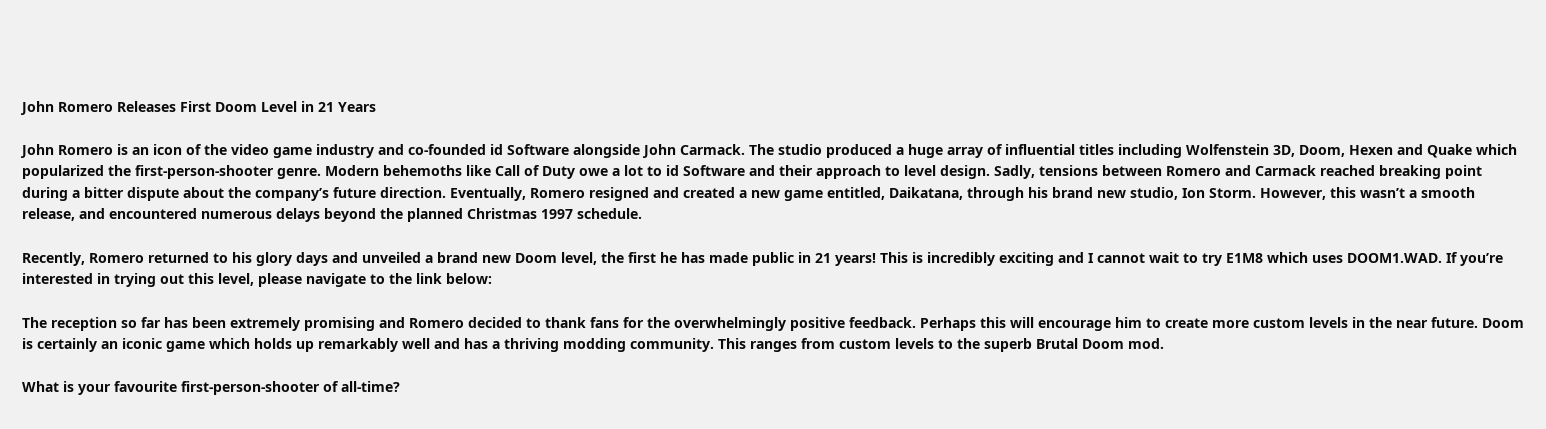John Romero Releases First Doom Level in 21 Years

John Romero is an icon of the video game industry and co-founded id Software alongside John Carmack. The studio produced a huge array of influential titles including Wolfenstein 3D, Doom, Hexen and Quake which popularized the first-person-shooter genre. Modern behemoths like Call of Duty owe a lot to id Software and their approach to level design. Sadly, tensions between Romero and Carmack reached breaking point during a bitter dispute about the company’s future direction. Eventually, Romero resigned and created a new game entitled, Daikatana, through his brand new studio, Ion Storm. However, this wasn’t a smooth release, and encountered numerous delays beyond the planned Christmas 1997 schedule.

Recently, Romero returned to his glory days and unveiled a brand new Doom level, the first he has made public in 21 years! This is incredibly exciting and I cannot wait to try E1M8 which uses DOOM1.WAD. If you’re interested in trying out this level, please navigate to the link below:

The reception so far has been extremely promising and Romero decided to thank fans for the overwhelmingly positive feedback. Perhaps this will encourage him to create more custom levels in the near future. Doom is certainly an iconic game which holds up remarkably well and has a thriving modding community. This ranges from custom levels to the superb Brutal Doom mod.

What is your favourite first-person-shooter of all-time?